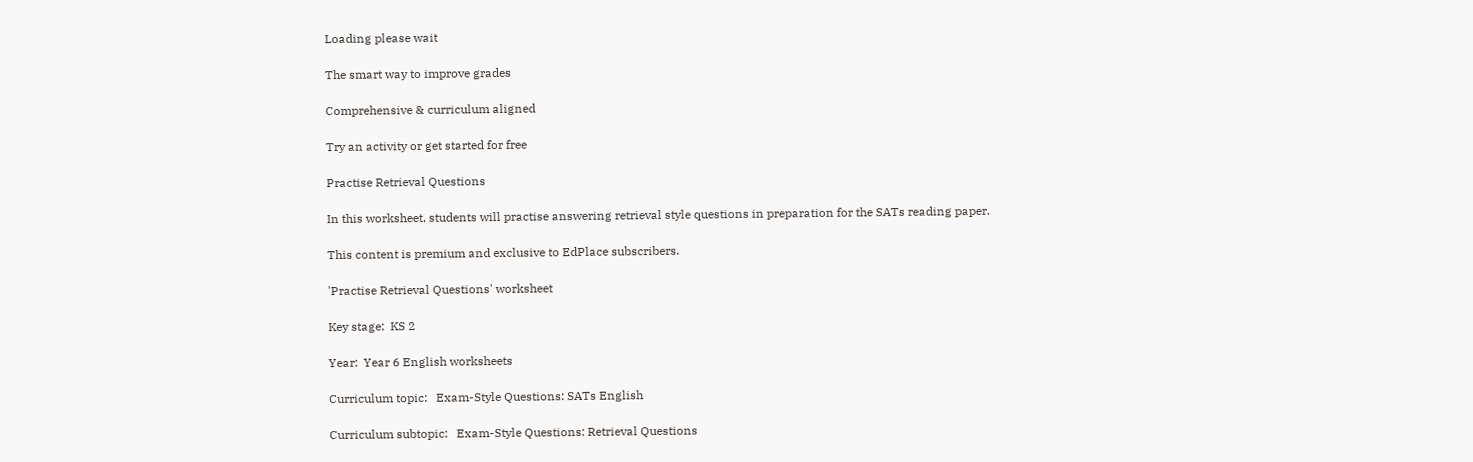Loading please wait

The smart way to improve grades

Comprehensive & curriculum aligned

Try an activity or get started for free

Practise Retrieval Questions

In this worksheet, students will practise answering retrieval style questions in preparation for the SATs reading paper.

This content is premium and exclusive to EdPlace subscribers.

'Practise Retrieval Questions' worksheet

Key stage:  KS 2

Year:  Year 6 English worksheets

Curriculum topic:   Exam-Style Questions: SATs English

Curriculum subtopic:   Exam-Style Questions: Retrieval Questions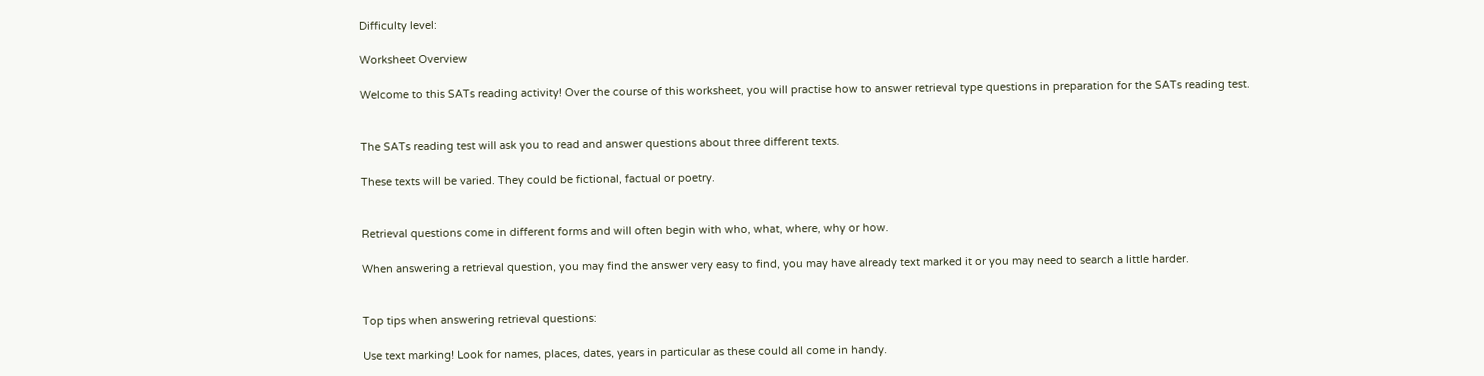Difficulty level:

Worksheet Overview

Welcome to this SATs reading activity! Over the course of this worksheet, you will practise how to answer retrieval type questions in preparation for the SATs reading test.


The SATs reading test will ask you to read and answer questions about three different texts.

These texts will be varied. They could be fictional, factual or poetry.


Retrieval questions come in different forms and will often begin with who, what, where, why or how.

When answering a retrieval question, you may find the answer very easy to find, you may have already text marked it or you may need to search a little harder.


Top tips when answering retrieval questions:

Use text marking! Look for names, places, dates, years in particular as these could all come in handy.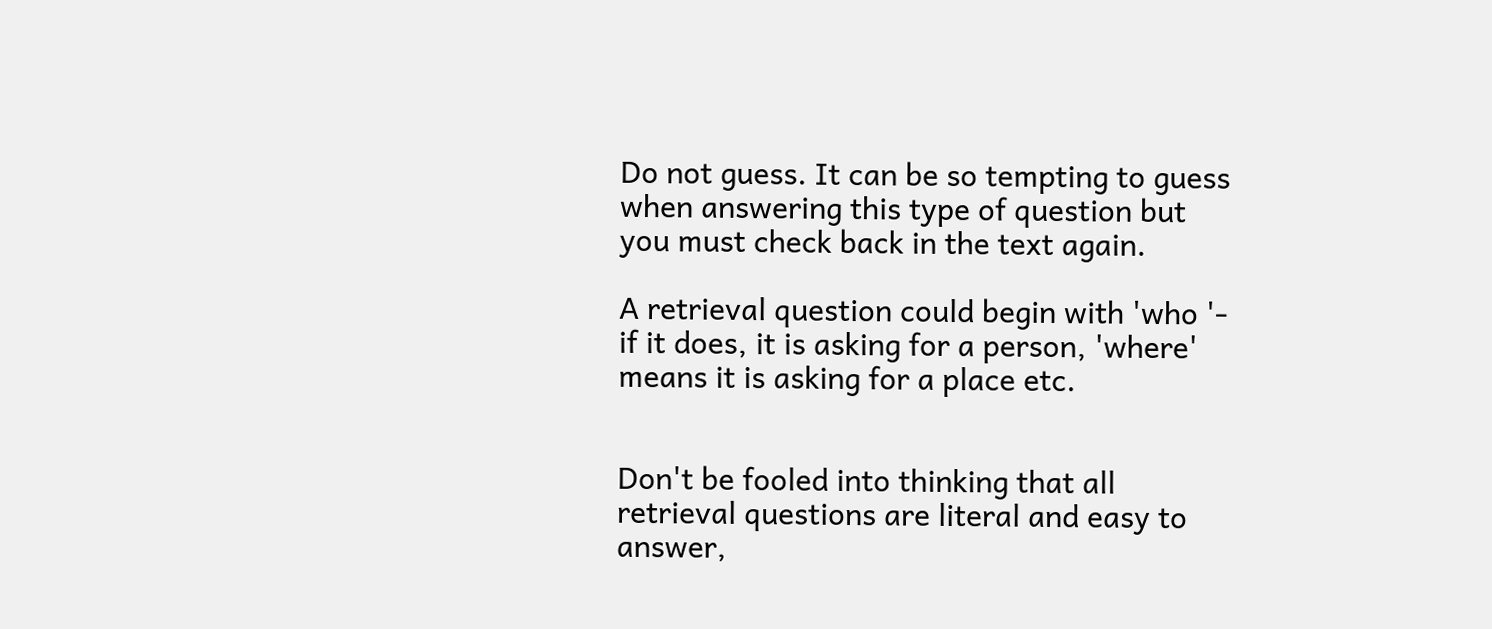Do not guess. It can be so tempting to guess when answering this type of question but you must check back in the text again.

A retrieval question could begin with 'who '-  if it does, it is asking for a person, 'where' means it is asking for a place etc.


Don't be fooled into thinking that all retrieval questions are literal and easy to answer,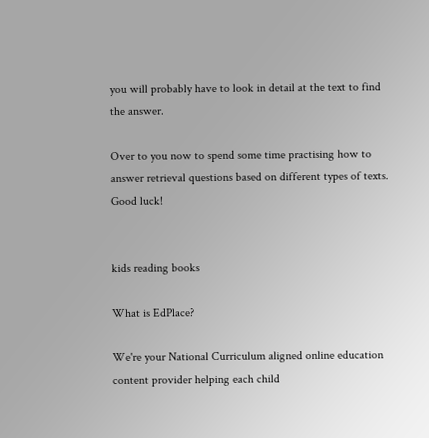you will probably have to look in detail at the text to find the answer.

Over to you now to spend some time practising how to answer retrieval questions based on different types of texts. Good luck!


kids reading books

What is EdPlace?

We're your National Curriculum aligned online education content provider helping each child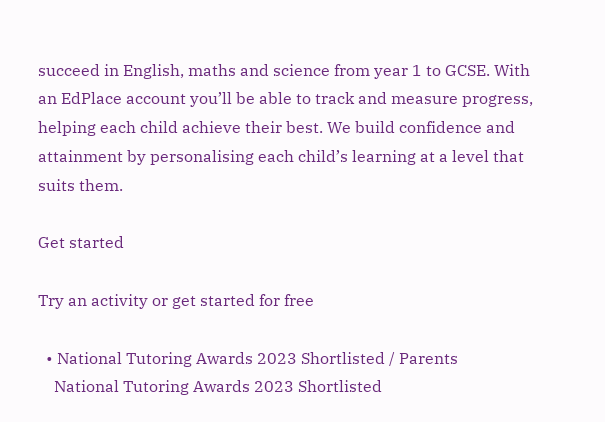succeed in English, maths and science from year 1 to GCSE. With an EdPlace account you’ll be able to track and measure progress, helping each child achieve their best. We build confidence and attainment by personalising each child’s learning at a level that suits them.

Get started

Try an activity or get started for free

  • National Tutoring Awards 2023 Shortlisted / Parents
    National Tutoring Awards 2023 Shortlisted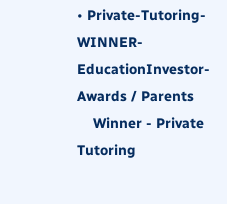• Private-Tutoring-WINNER-EducationInvestor-Awards / Parents
    Winner - Private Tutoring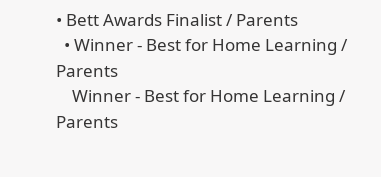• Bett Awards Finalist / Parents
  • Winner - Best for Home Learning / Parents
    Winner - Best for Home Learning / Parents